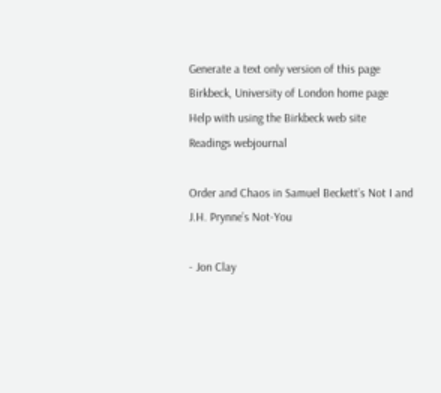Generate a text only version of this page
Birkbeck, University of London home page
Help with using the Birkbeck web site
Readings webjournal

Order and Chaos in Samuel Beckett’s Not I and J.H. Prynne’s Not-You

- Jon Clay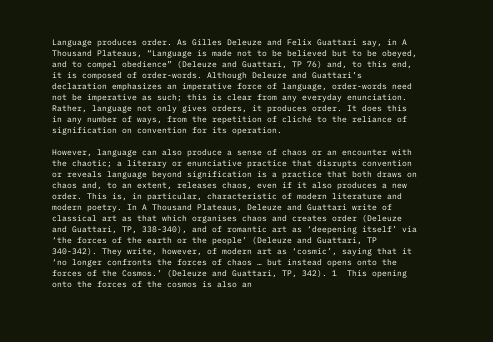Language produces order. As Gilles Deleuze and Felix Guattari say, in A Thousand Plateaus, “Language is made not to be believed but to be obeyed, and to compel obedience” (Deleuze and Guattari, TP 76) and, to this end, it is composed of order-words. Although Deleuze and Guattari’s declaration emphasizes an imperative force of language, order-words need not be imperative as such; this is clear from any everyday enunciation. Rather, language not only gives orders, it produces order. It does this in any number of ways, from the repetition of cliché to the reliance of signification on convention for its operation.

However, language can also produce a sense of chaos or an encounter with the chaotic; a literary or enunciative practice that disrupts convention or reveals language beyond signification is a practice that both draws on chaos and, to an extent, releases chaos, even if it also produces a new order. This is, in particular, characteristic of modern literature and modern poetry. In A Thousand Plateaus, Deleuze and Guattari write of classical art as that which organises chaos and creates order (Deleuze and Guattari, TP, 338-340), and of romantic art as ‘deepening itself’ via ‘the forces of the earth or the people’ (Deleuze and Guattari, TP 340-342). They write, however, of modern art as ‘cosmic’, saying that it ‘no longer confronts the forces of chaos … but instead opens onto the forces of the Cosmos.’ (Deleuze and Guattari, TP, 342). 1  This opening onto the forces of the cosmos is also an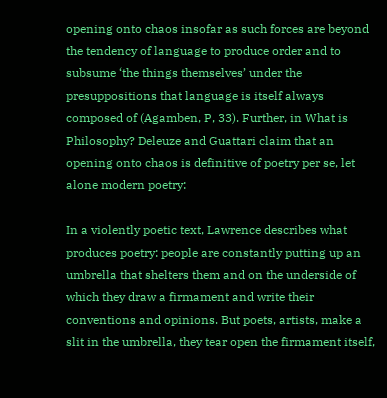opening onto chaos insofar as such forces are beyond the tendency of language to produce order and to subsume ‘the things themselves’ under the presuppositions that language is itself always composed of (Agamben, P, 33). Further, in What is Philosophy? Deleuze and Guattari claim that an opening onto chaos is definitive of poetry per se, let alone modern poetry:

In a violently poetic text, Lawrence describes what produces poetry: people are constantly putting up an umbrella that shelters them and on the underside of which they draw a firmament and write their conventions and opinions. But poets, artists, make a slit in the umbrella, they tear open the firmament itself,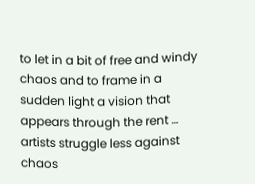to let in a bit of free and windy chaos and to frame in a sudden light a vision that appears through the rent … artists struggle less against chaos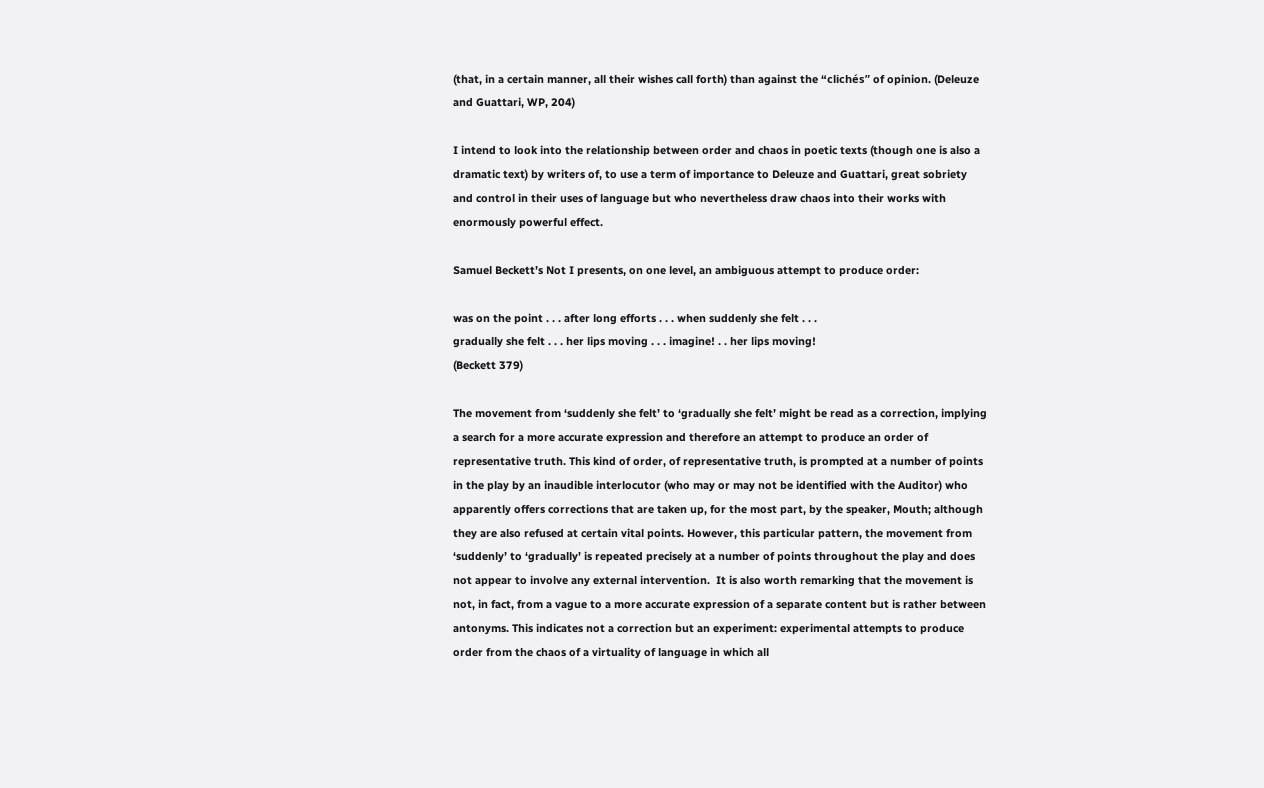(that, in a certain manner, all their wishes call forth) than against the “clichés” of opinion. (Deleuze and Guattari, WP, 204)

I intend to look into the relationship between order and chaos in poetic texts (though one is also a dramatic text) by writers of, to use a term of importance to Deleuze and Guattari, great sobriety and control in their uses of language but who nevertheless draw chaos into their works with enormously powerful effect.

Samuel Beckett’s Not I presents, on one level, an ambiguous attempt to produce order:

was on the point . . . after long efforts . . . when suddenly she felt . . .
gradually she felt . . . her lips moving . . . imagine! . . her lips moving!
(Beckett 379)

The movement from ‘suddenly she felt’ to ‘gradually she felt’ might be read as a correction, implying a search for a more accurate expression and therefore an attempt to produce an order of representative truth. This kind of order, of representative truth, is prompted at a number of points in the play by an inaudible interlocutor (who may or may not be identified with the Auditor) who apparently offers corrections that are taken up, for the most part, by the speaker, Mouth; although they are also refused at certain vital points. However, this particular pattern, the movement from ‘suddenly’ to ‘gradually’ is repeated precisely at a number of points throughout the play and does not appear to involve any external intervention.  It is also worth remarking that the movement is not, in fact, from a vague to a more accurate expression of a separate content but is rather between antonyms. This indicates not a correction but an experiment: experimental attempts to produce order from the chaos of a virtuality of language in which all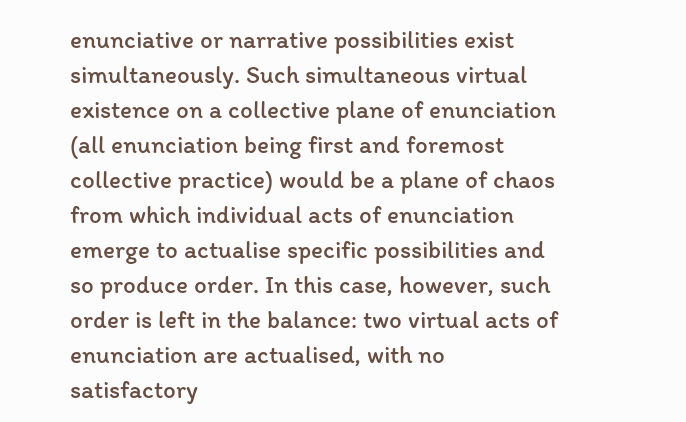enunciative or narrative possibilities exist simultaneously. Such simultaneous virtual existence on a collective plane of enunciation (all enunciation being first and foremost collective practice) would be a plane of chaos from which individual acts of enunciation emerge to actualise specific possibilities and so produce order. In this case, however, such order is left in the balance: two virtual acts of enunciation are actualised, with no satisfactory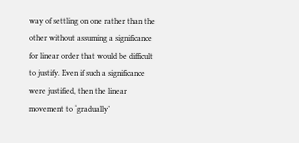way of settling on one rather than the other without assuming a significance for linear order that would be difficult to justify. Even if such a significance were justified, then the linear movement to ‘gradually’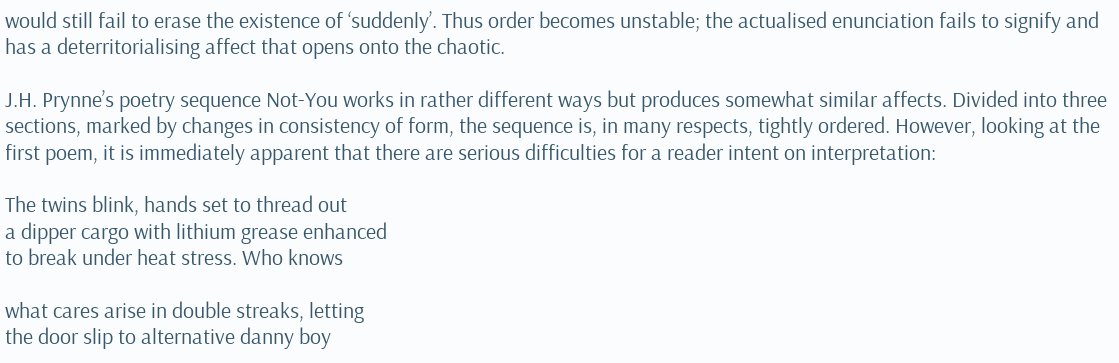would still fail to erase the existence of ‘suddenly’. Thus order becomes unstable; the actualised enunciation fails to signify and has a deterritorialising affect that opens onto the chaotic.

J.H. Prynne’s poetry sequence Not-You works in rather different ways but produces somewhat similar affects. Divided into three sections, marked by changes in consistency of form, the sequence is, in many respects, tightly ordered. However, looking at the first poem, it is immediately apparent that there are serious difficulties for a reader intent on interpretation:

The twins blink, hands set to thread out
a dipper cargo with lithium grease enhanced
to break under heat stress. Who knows

what cares arise in double streaks, letting
the door slip to alternative danny boy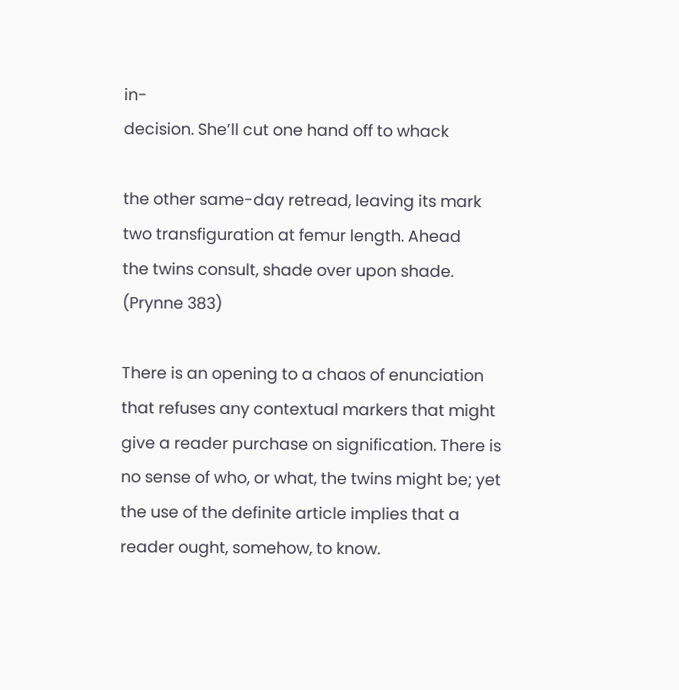in-
decision. She’ll cut one hand off to whack

the other same-day retread, leaving its mark
two transfiguration at femur length. Ahead
the twins consult, shade over upon shade.
(Prynne 383)

There is an opening to a chaos of enunciation that refuses any contextual markers that might give a reader purchase on signification. There is no sense of who, or what, the twins might be; yet the use of the definite article implies that a reader ought, somehow, to know.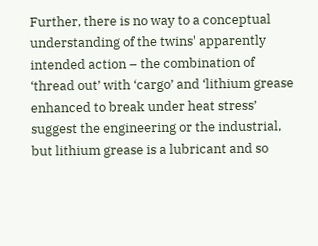Further, there is no way to a conceptual understanding of the twins' apparently intended action – the combination of ‘thread out’ with ‘cargo’ and ‘lithium grease enhanced to break under heat stress’ suggest the engineering or the industrial, but lithium grease is a lubricant and so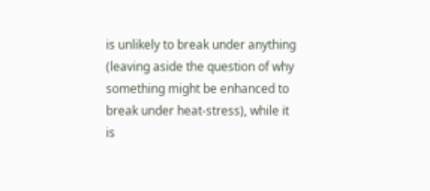is unlikely to break under anything (leaving aside the question of why something might be enhanced to break under heat-stress), while it is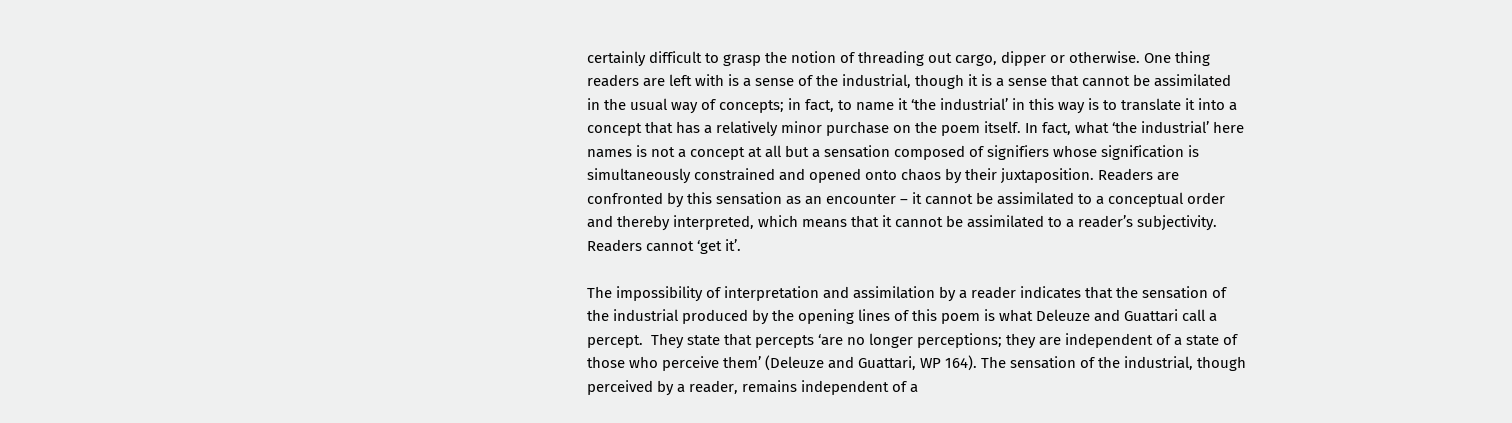certainly difficult to grasp the notion of threading out cargo, dipper or otherwise. One thing readers are left with is a sense of the industrial, though it is a sense that cannot be assimilated in the usual way of concepts; in fact, to name it ‘the industrial’ in this way is to translate it into a concept that has a relatively minor purchase on the poem itself. In fact, what ‘the industrial’ here names is not a concept at all but a sensation composed of signifiers whose signification is simultaneously constrained and opened onto chaos by their juxtaposition. Readers are confronted by this sensation as an encounter – it cannot be assimilated to a conceptual order and thereby interpreted, which means that it cannot be assimilated to a reader’s subjectivity.  Readers cannot ‘get it’.

The impossibility of interpretation and assimilation by a reader indicates that the sensation of the industrial produced by the opening lines of this poem is what Deleuze and Guattari call a percept.  They state that percepts ‘are no longer perceptions; they are independent of a state of those who perceive them’ (Deleuze and Guattari, WP 164). The sensation of the industrial, though perceived by a reader, remains independent of a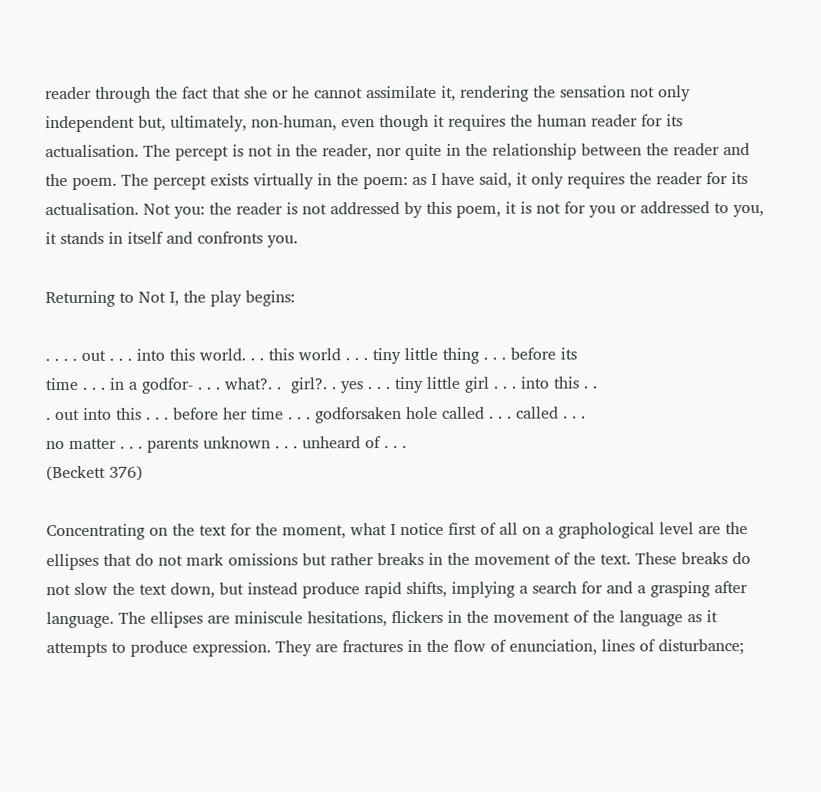reader through the fact that she or he cannot assimilate it, rendering the sensation not only independent but, ultimately, non-human, even though it requires the human reader for its actualisation. The percept is not in the reader, nor quite in the relationship between the reader and the poem. The percept exists virtually in the poem: as I have said, it only requires the reader for its actualisation. Not you: the reader is not addressed by this poem, it is not for you or addressed to you, it stands in itself and confronts you.

Returning to Not I, the play begins:

. . . . out . . . into this world. . . this world . . . tiny little thing . . . before its
time . . . in a godfor- . . . what?. .  girl?. . yes . . . tiny little girl . . . into this . .
. out into this . . . before her time . . . godforsaken hole called . . . called . . .
no matter . . . parents unknown . . . unheard of . . .
(Beckett 376)

Concentrating on the text for the moment, what I notice first of all on a graphological level are the ellipses that do not mark omissions but rather breaks in the movement of the text. These breaks do not slow the text down, but instead produce rapid shifts, implying a search for and a grasping after language. The ellipses are miniscule hesitations, flickers in the movement of the language as it attempts to produce expression. They are fractures in the flow of enunciation, lines of disturbance;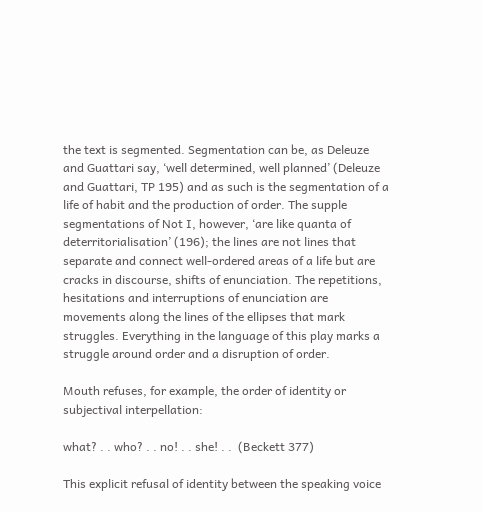the text is segmented. Segmentation can be, as Deleuze and Guattari say, ‘well determined, well planned’ (Deleuze and Guattari, TP 195) and as such is the segmentation of a life of habit and the production of order. The supple segmentations of Not I, however, ‘are like quanta of deterritorialisation’ (196); the lines are not lines that separate and connect well-ordered areas of a life but are cracks in discourse, shifts of enunciation. The repetitions, hesitations and interruptions of enunciation are movements along the lines of the ellipses that mark struggles. Everything in the language of this play marks a struggle around order and a disruption of order.

Mouth refuses, for example, the order of identity or subjectival interpellation:

what? . . who? . . no! . . she! . .  (Beckett 377)

This explicit refusal of identity between the speaking voice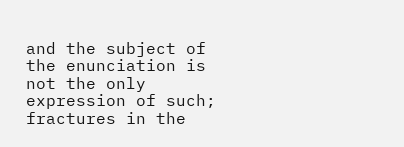and the subject of the enunciation is not the only expression of such; fractures in the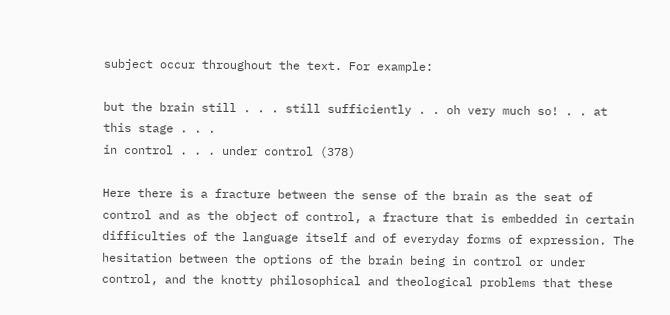subject occur throughout the text. For example:

but the brain still . . . still sufficiently . . oh very much so! . . at this stage . . .
in control . . . under control (378)

Here there is a fracture between the sense of the brain as the seat of control and as the object of control, a fracture that is embedded in certain difficulties of the language itself and of everyday forms of expression. The hesitation between the options of the brain being in control or under control, and the knotty philosophical and theological problems that these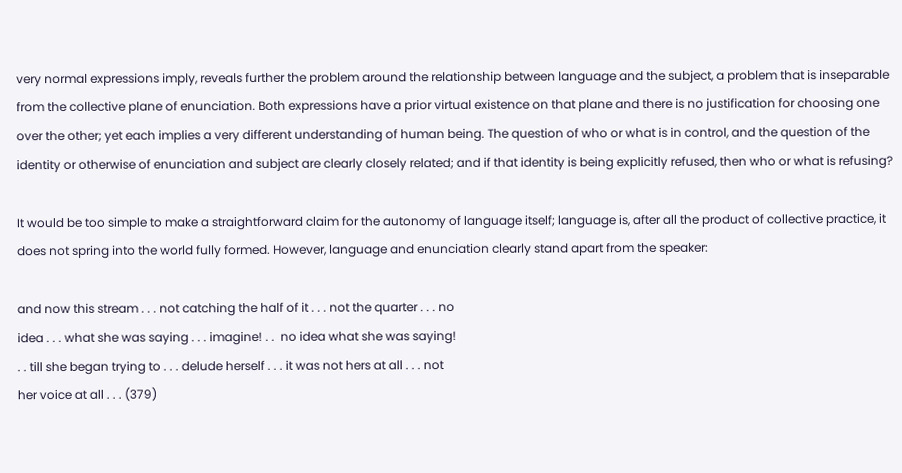very normal expressions imply, reveals further the problem around the relationship between language and the subject, a problem that is inseparable from the collective plane of enunciation. Both expressions have a prior virtual existence on that plane and there is no justification for choosing one over the other; yet each implies a very different understanding of human being. The question of who or what is in control, and the question of the identity or otherwise of enunciation and subject are clearly closely related; and if that identity is being explicitly refused, then who or what is refusing?

It would be too simple to make a straightforward claim for the autonomy of language itself; language is, after all the product of collective practice, it does not spring into the world fully formed. However, language and enunciation clearly stand apart from the speaker:

and now this stream . . . not catching the half of it . . . not the quarter . . . no
idea . . . what she was saying . . . imagine! . .  no idea what she was saying!
. . till she began trying to . . . delude herself . . . it was not hers at all . . . not
her voice at all . . . (379)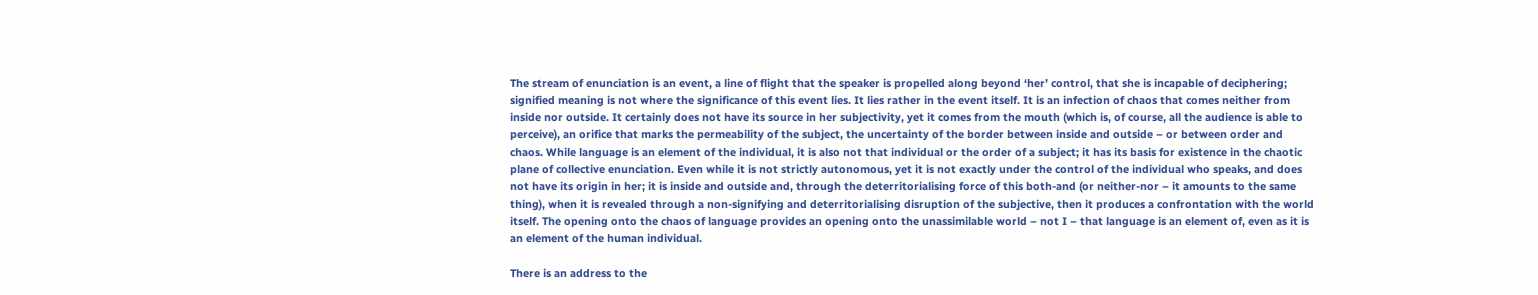The stream of enunciation is an event, a line of flight that the speaker is propelled along beyond ‘her’ control, that she is incapable of deciphering; signified meaning is not where the significance of this event lies. It lies rather in the event itself. It is an infection of chaos that comes neither from inside nor outside. It certainly does not have its source in her subjectivity, yet it comes from the mouth (which is, of course, all the audience is able to perceive), an orifice that marks the permeability of the subject, the uncertainty of the border between inside and outside – or between order and chaos. While language is an element of the individual, it is also not that individual or the order of a subject; it has its basis for existence in the chaotic plane of collective enunciation. Even while it is not strictly autonomous, yet it is not exactly under the control of the individual who speaks, and does not have its origin in her; it is inside and outside and, through the deterritorialising force of this both-and (or neither-nor – it amounts to the same thing), when it is revealed through a non-signifying and deterritorialising disruption of the subjective, then it produces a confrontation with the world itself. The opening onto the chaos of language provides an opening onto the unassimilable world – not I – that language is an element of, even as it is an element of the human individual.

There is an address to the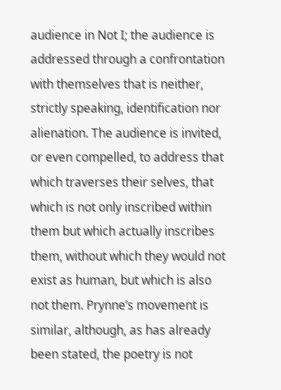audience in Not I; the audience is addressed through a confrontation with themselves that is neither, strictly speaking, identification nor alienation. The audience is invited, or even compelled, to address that which traverses their selves, that which is not only inscribed within them but which actually inscribes them, without which they would not exist as human, but which is also not them. Prynne’s movement is similar, although, as has already been stated, the poetry is not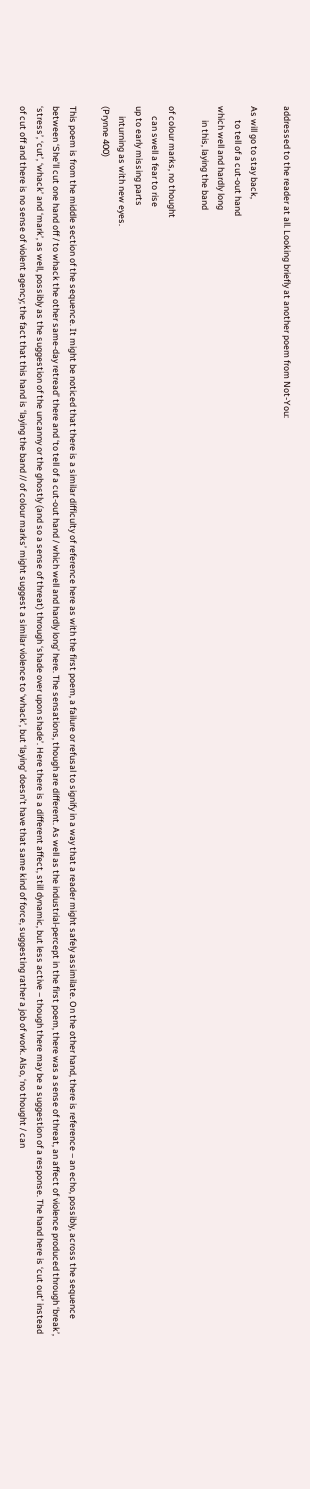addressed to the reader at all. Looking briefly at another poem from Not-You:

As will go to stay back,
       to tell of a cut-out hand
which well and hardly long
       in this, laying the band

of colour marks, no thought
     can swell a fear to rise
up to early missing parts
     inturning as with new eyes.
(Prynne 400)

This poem is from the middle section of the sequence. It might be noticed that there is a similar difficulty of reference here as with the first poem, a failure or refusal to signify in a way that a reader might safely assimilate. On the other hand, there is reference – an echo, possibly, across the sequence between ‘She’ll cut one hand off / to whack the other same-day retread’ there and ‘to tell of a cut-out hand / which well and hardly long’ here. The sensations, though are different. As well as the industrial-percept in the first poem, there was a sense of threat, an affect of violence produced through ‘break’, ‘stress’, ‘cut’, ‘whack’ and ‘mark’, as well, possibly as the suggestion of the uncanny or the ghostly (and so a sense of threat) through ‘shade over upon shade’. Here there is a different affect, still dynamic, but less active – though there may be a suggestion of a response. The hand here is ‘cut out’ instead of cut off and there is no sense of violent agency; the fact that this hand is ‘laying the band // of colour marks’ might suggest a similar violence to ‘whack’, but ‘laying’ doesn’t have that same kind of force, suggesting rather a job of work. Also, ‘no thought / can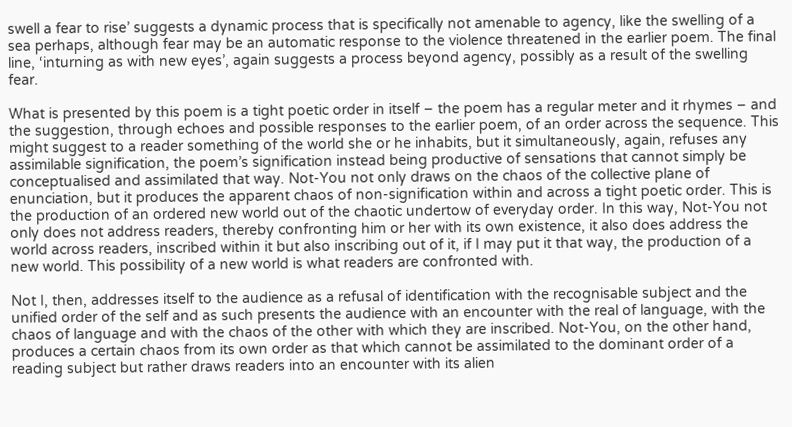swell a fear to rise’ suggests a dynamic process that is specifically not amenable to agency, like the swelling of a sea perhaps, although fear may be an automatic response to the violence threatened in the earlier poem. The final line, ‘inturning as with new eyes’, again suggests a process beyond agency, possibly as a result of the swelling fear.

What is presented by this poem is a tight poetic order in itself – the poem has a regular meter and it rhymes – and the suggestion, through echoes and possible responses to the earlier poem, of an order across the sequence. This might suggest to a reader something of the world she or he inhabits, but it simultaneously, again, refuses any assimilable signification, the poem’s signification instead being productive of sensations that cannot simply be conceptualised and assimilated that way. Not-You not only draws on the chaos of the collective plane of enunciation, but it produces the apparent chaos of non-signification within and across a tight poetic order. This is the production of an ordered new world out of the chaotic undertow of everyday order. In this way, Not-You not only does not address readers, thereby confronting him or her with its own existence, it also does address the world across readers, inscribed within it but also inscribing out of it, if I may put it that way, the production of a new world. This possibility of a new world is what readers are confronted with.

Not I, then, addresses itself to the audience as a refusal of identification with the recognisable subject and the unified order of the self and as such presents the audience with an encounter with the real of language, with the chaos of language and with the chaos of the other with which they are inscribed. Not-You, on the other hand, produces a certain chaos from its own order as that which cannot be assimilated to the dominant order of a reading subject but rather draws readers into an encounter with its alien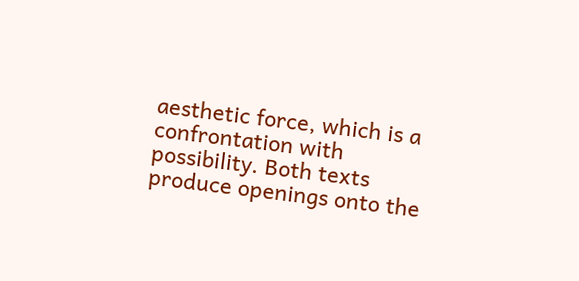aesthetic force, which is a confrontation with possibility. Both texts produce openings onto the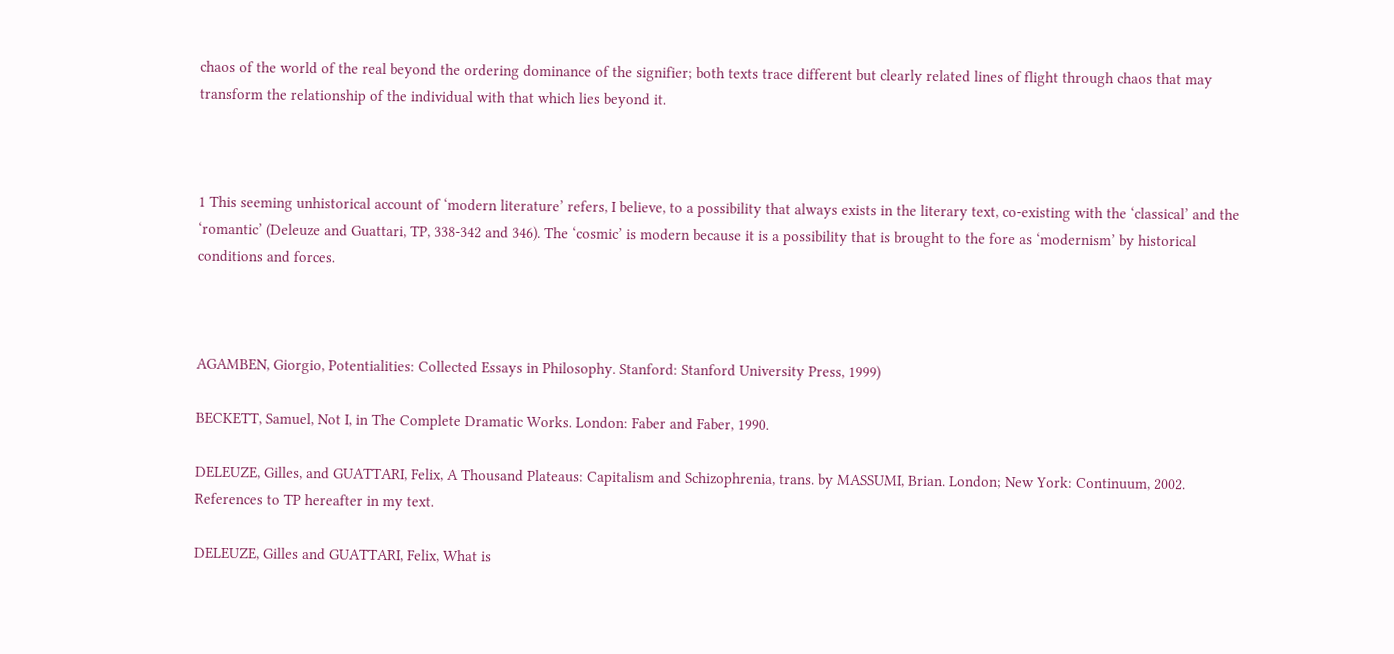chaos of the world of the real beyond the ordering dominance of the signifier; both texts trace different but clearly related lines of flight through chaos that may transform the relationship of the individual with that which lies beyond it.



1 This seeming unhistorical account of ‘modern literature’ refers, I believe, to a possibility that always exists in the literary text, co-existing with the ‘classical’ and the ‘romantic’ (Deleuze and Guattari, TP, 338-342 and 346). The ‘cosmic’ is modern because it is a possibility that is brought to the fore as ‘modernism’ by historical conditions and forces.



AGAMBEN, Giorgio, Potentialities: Collected Essays in Philosophy. Stanford: Stanford University Press, 1999)

BECKETT, Samuel, Not I, in The Complete Dramatic Works. London: Faber and Faber, 1990.

DELEUZE, Gilles, and GUATTARI, Felix, A Thousand Plateaus: Capitalism and Schizophrenia, trans. by MASSUMI, Brian. London; New York: Continuum, 2002. References to TP hereafter in my text.

DELEUZE, Gilles and GUATTARI, Felix, What is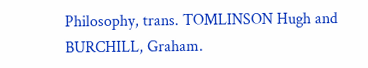Philosophy, trans. TOMLINSON Hugh and BURCHILL, Graham.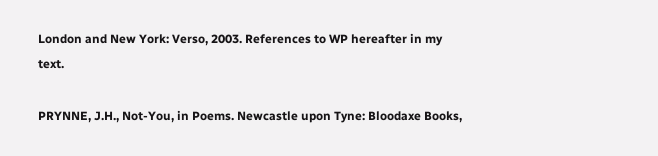London and New York: Verso, 2003. References to WP hereafter in my text.

PRYNNE, J.H., Not-You, in Poems. Newcastle upon Tyne: Bloodaxe Books,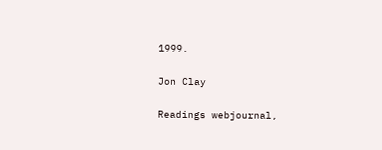1999.


Jon Clay


Readings webjournal,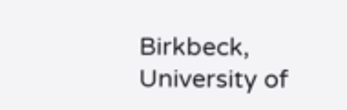Birkbeck, University of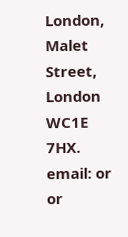London, Malet Street, London WC1E 7HX. email: or or